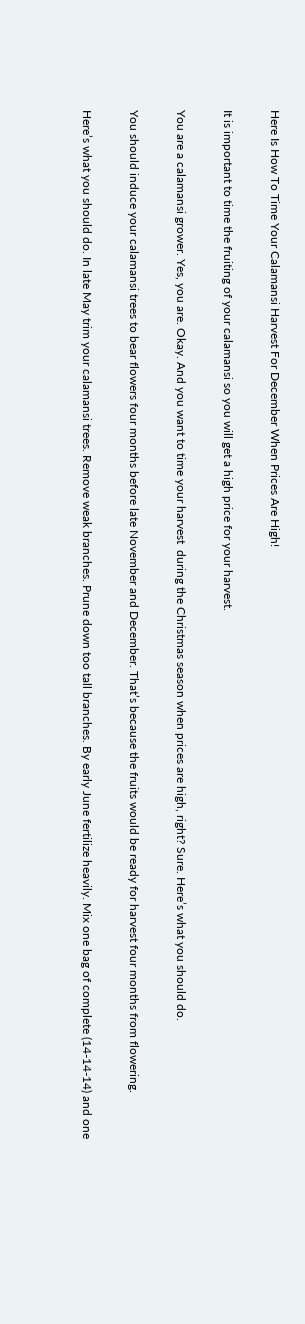Here Is How To Time Your Calamansi Harvest For December When Prices Are High!

It is important to time the fruiting of your calamansi so you will get a high price for your harvest.

You are a calamansi grower. Yes, you are. Okay. And you want to time your harvest  during the Christmas season when prices are high, right? Sure. Here’s what you should do.

You should induce your calamansi trees to bear flowers four months before late November and December. That’s because the fruits would be ready for harvest four months from flowering.

Here’s what you should do. In late May trim your calamansi trees. Remove weak branches. Prune down too tall branches. By early June fertilize heavily. Mix one bag of complete (14-14-14) and one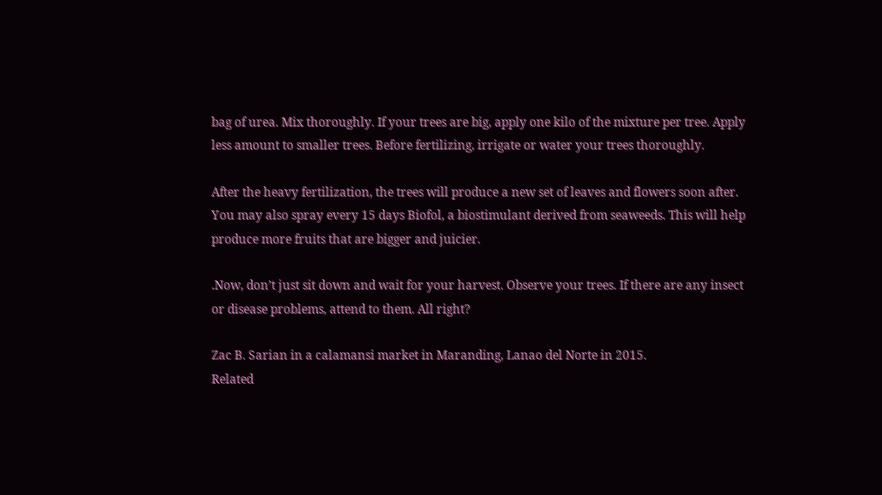bag of urea. Mix thoroughly. If your trees are big, apply one kilo of the mixture per tree. Apply less amount to smaller trees. Before fertilizing, irrigate or water your trees thoroughly.

After the heavy fertilization, the trees will produce a new set of leaves and flowers soon after. You may also spray every 15 days Biofol, a biostimulant derived from seaweeds. This will help produce more fruits that are bigger and juicier.

.Now, don’t just sit down and wait for your harvest. Observe your trees. If there are any insect or disease problems, attend to them. All right?

Zac B. Sarian in a calamansi market in Maranding, Lanao del Norte in 2015.
Related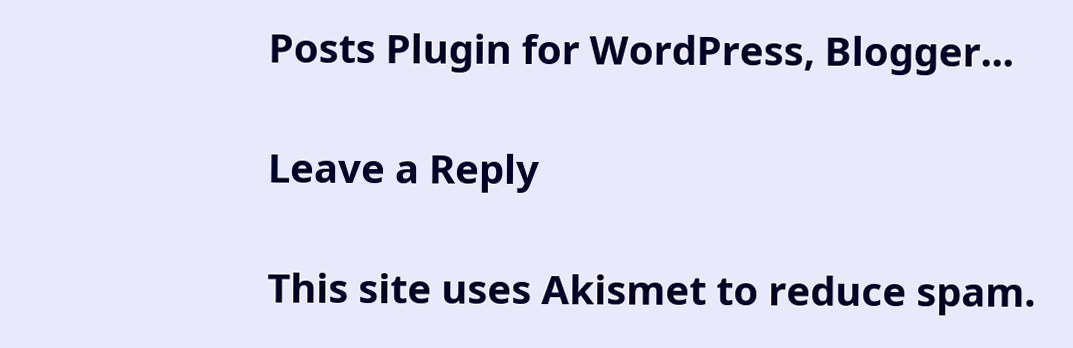Posts Plugin for WordPress, Blogger...

Leave a Reply

This site uses Akismet to reduce spam.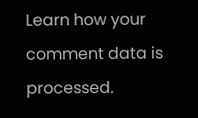Learn how your comment data is processed.